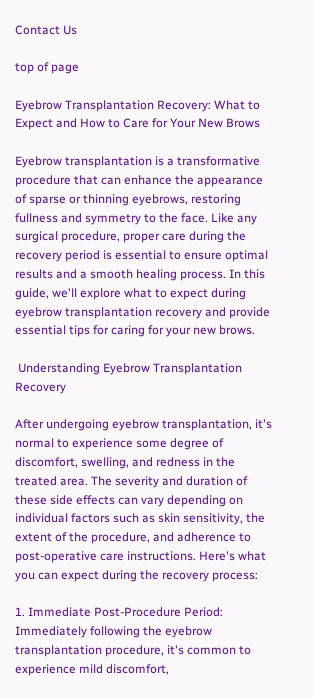Contact Us

top of page

Eyebrow Transplantation Recovery: What to Expect and How to Care for Your New Brows

Eyebrow transplantation is a transformative procedure that can enhance the appearance of sparse or thinning eyebrows, restoring fullness and symmetry to the face. Like any surgical procedure, proper care during the recovery period is essential to ensure optimal results and a smooth healing process. In this guide, we'll explore what to expect during eyebrow transplantation recovery and provide essential tips for caring for your new brows.

 Understanding Eyebrow Transplantation Recovery

After undergoing eyebrow transplantation, it's normal to experience some degree of discomfort, swelling, and redness in the treated area. The severity and duration of these side effects can vary depending on individual factors such as skin sensitivity, the extent of the procedure, and adherence to post-operative care instructions. Here's what you can expect during the recovery process:

1. Immediate Post-Procedure Period: Immediately following the eyebrow transplantation procedure, it's common to experience mild discomfort,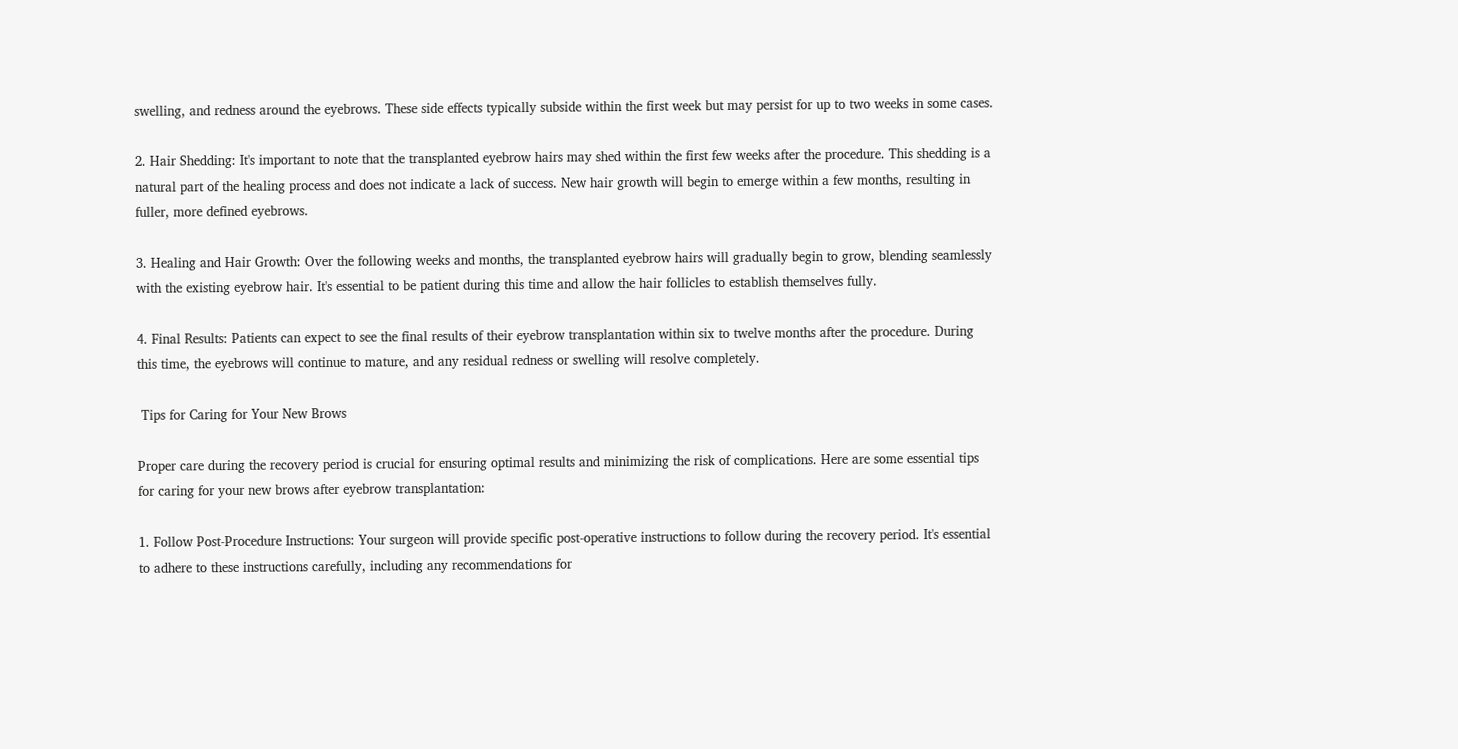swelling, and redness around the eyebrows. These side effects typically subside within the first week but may persist for up to two weeks in some cases.

2. Hair Shedding: It's important to note that the transplanted eyebrow hairs may shed within the first few weeks after the procedure. This shedding is a natural part of the healing process and does not indicate a lack of success. New hair growth will begin to emerge within a few months, resulting in fuller, more defined eyebrows.

3. Healing and Hair Growth: Over the following weeks and months, the transplanted eyebrow hairs will gradually begin to grow, blending seamlessly with the existing eyebrow hair. It's essential to be patient during this time and allow the hair follicles to establish themselves fully.

4. Final Results: Patients can expect to see the final results of their eyebrow transplantation within six to twelve months after the procedure. During this time, the eyebrows will continue to mature, and any residual redness or swelling will resolve completely.

 Tips for Caring for Your New Brows

Proper care during the recovery period is crucial for ensuring optimal results and minimizing the risk of complications. Here are some essential tips for caring for your new brows after eyebrow transplantation:

1. Follow Post-Procedure Instructions: Your surgeon will provide specific post-operative instructions to follow during the recovery period. It's essential to adhere to these instructions carefully, including any recommendations for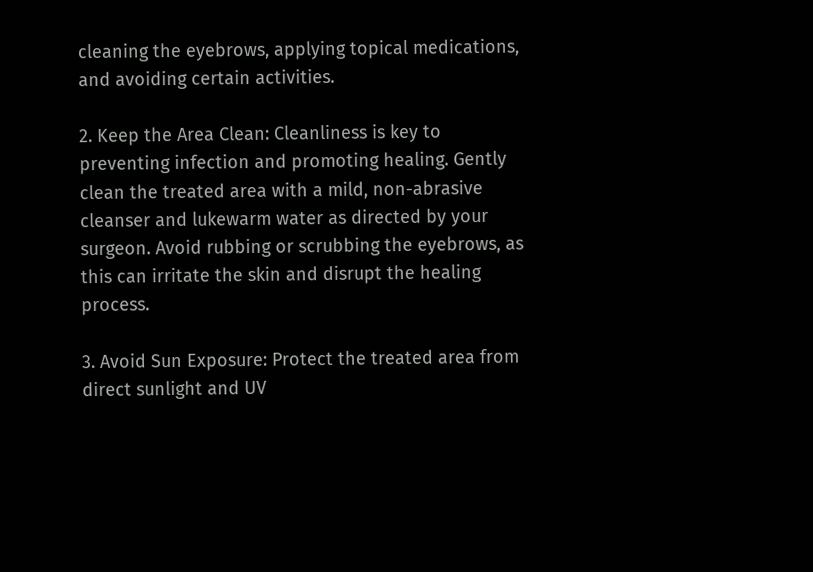cleaning the eyebrows, applying topical medications, and avoiding certain activities.

2. Keep the Area Clean: Cleanliness is key to preventing infection and promoting healing. Gently clean the treated area with a mild, non-abrasive cleanser and lukewarm water as directed by your surgeon. Avoid rubbing or scrubbing the eyebrows, as this can irritate the skin and disrupt the healing process.

3. Avoid Sun Exposure: Protect the treated area from direct sunlight and UV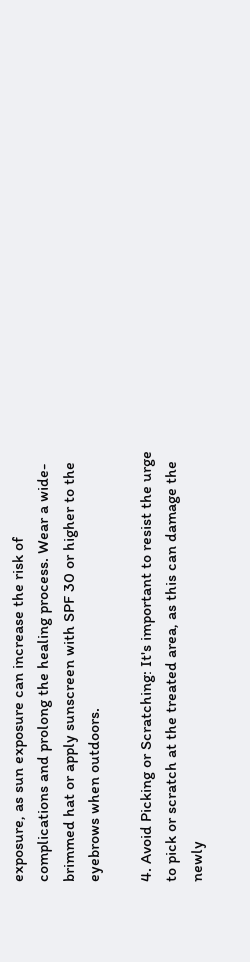exposure, as sun exposure can increase the risk of complications and prolong the healing process. Wear a wide-brimmed hat or apply sunscreen with SPF 30 or higher to the eyebrows when outdoors.

4. Avoid Picking or Scratching: It's important to resist the urge to pick or scratch at the treated area, as this can damage the newly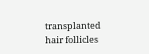transplanted hair follicles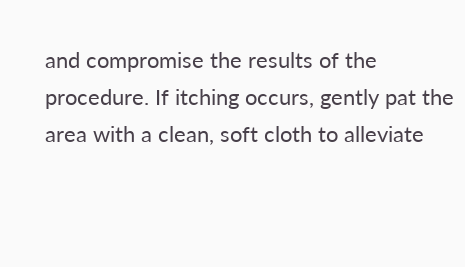and compromise the results of the procedure. If itching occurs, gently pat the area with a clean, soft cloth to alleviate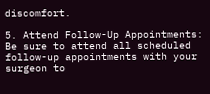discomfort.

5. Attend Follow-Up Appointments: Be sure to attend all scheduled follow-up appointments with your surgeon to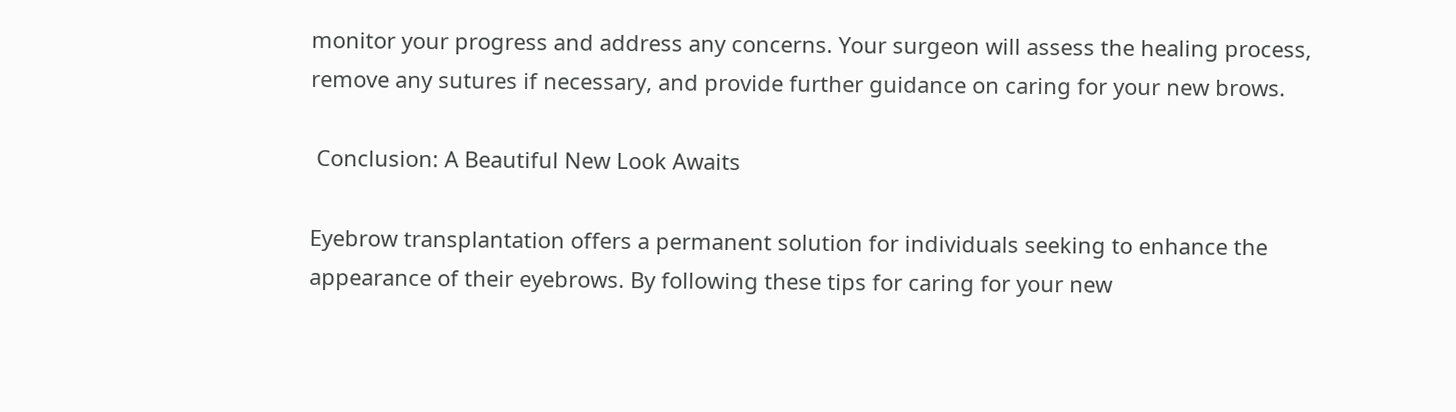monitor your progress and address any concerns. Your surgeon will assess the healing process, remove any sutures if necessary, and provide further guidance on caring for your new brows.

 Conclusion: A Beautiful New Look Awaits

Eyebrow transplantation offers a permanent solution for individuals seeking to enhance the appearance of their eyebrows. By following these tips for caring for your new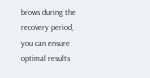brows during the recovery period, you can ensure optimal results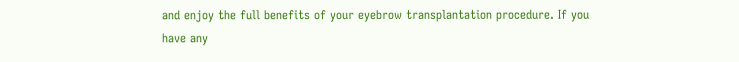and enjoy the full benefits of your eyebrow transplantation procedure. If you have any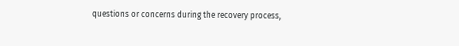questions or concerns during the recovery process,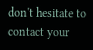don't hesitate to contact your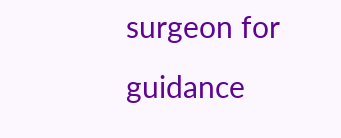surgeon for guidance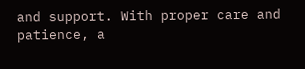and support. With proper care and patience, a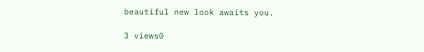beautiful new look awaits you.

3 views0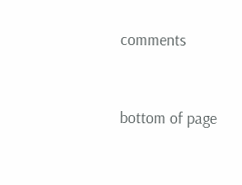comments


bottom of page